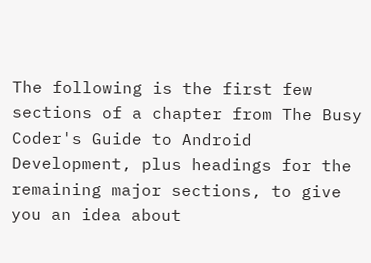The following is the first few sections of a chapter from The Busy Coder's Guide to Android Development, plus headings for the remaining major sections, to give you an idea about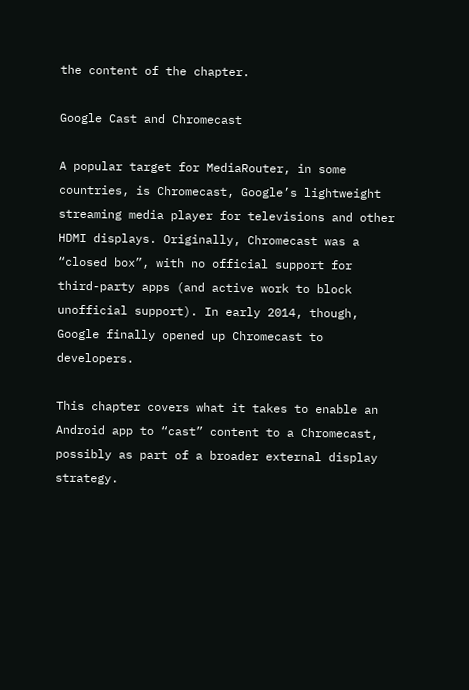the content of the chapter.

Google Cast and Chromecast

A popular target for MediaRouter, in some countries, is Chromecast, Google’s lightweight streaming media player for televisions and other HDMI displays. Originally, Chromecast was a “closed box”, with no official support for third-party apps (and active work to block unofficial support). In early 2014, though, Google finally opened up Chromecast to developers.

This chapter covers what it takes to enable an Android app to “cast” content to a Chromecast, possibly as part of a broader external display strategy.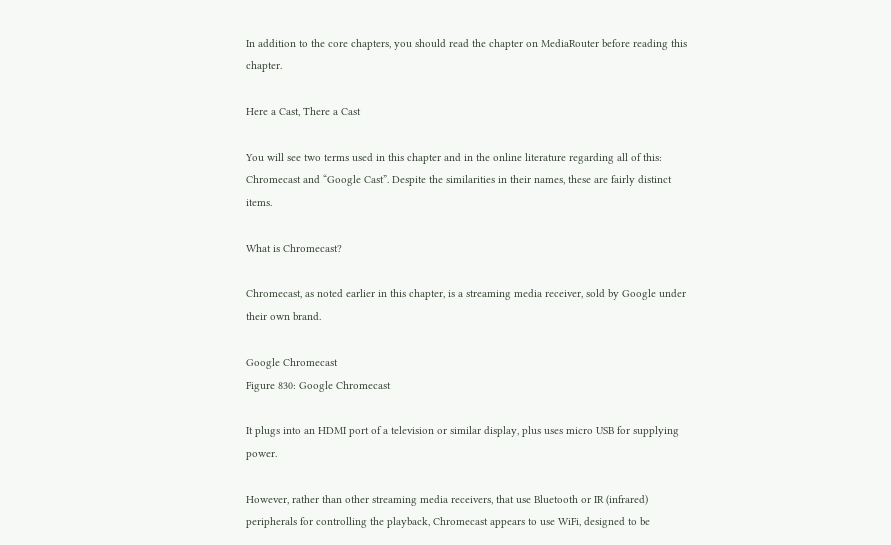In addition to the core chapters, you should read the chapter on MediaRouter before reading this chapter.

Here a Cast, There a Cast

You will see two terms used in this chapter and in the online literature regarding all of this: Chromecast and “Google Cast”. Despite the similarities in their names, these are fairly distinct items.

What is Chromecast?

Chromecast, as noted earlier in this chapter, is a streaming media receiver, sold by Google under their own brand.

Google Chromecast
Figure 830: Google Chromecast

It plugs into an HDMI port of a television or similar display, plus uses micro USB for supplying power.

However, rather than other streaming media receivers, that use Bluetooth or IR (infrared) peripherals for controlling the playback, Chromecast appears to use WiFi, designed to be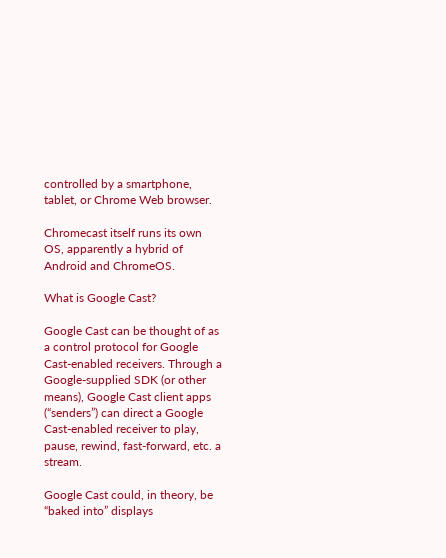controlled by a smartphone, tablet, or Chrome Web browser.

Chromecast itself runs its own OS, apparently a hybrid of Android and ChromeOS.

What is Google Cast?

Google Cast can be thought of as a control protocol for Google Cast-enabled receivers. Through a Google-supplied SDK (or other means), Google Cast client apps (“senders”) can direct a Google Cast-enabled receiver to play, pause, rewind, fast-forward, etc. a stream.

Google Cast could, in theory, be “baked into” displays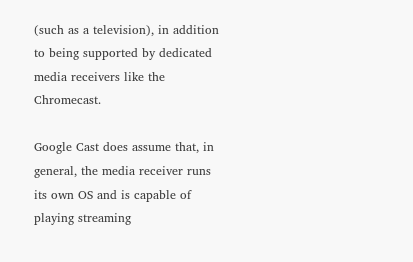(such as a television), in addition to being supported by dedicated media receivers like the Chromecast.

Google Cast does assume that, in general, the media receiver runs its own OS and is capable of playing streaming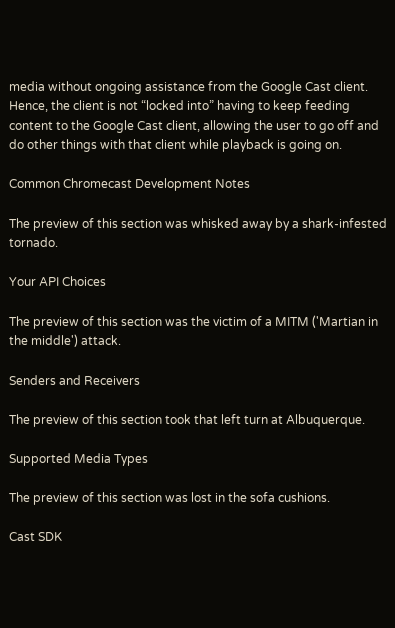media without ongoing assistance from the Google Cast client. Hence, the client is not “locked into” having to keep feeding content to the Google Cast client, allowing the user to go off and do other things with that client while playback is going on.

Common Chromecast Development Notes

The preview of this section was whisked away by a shark-infested tornado.

Your API Choices

The preview of this section was the victim of a MITM ('Martian in the middle') attack.

Senders and Receivers

The preview of this section took that left turn at Albuquerque.

Supported Media Types

The preview of this section was lost in the sofa cushions.

Cast SDK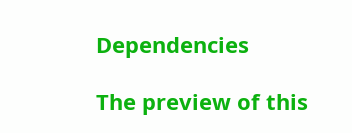Dependencies

The preview of this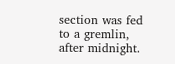section was fed to a gremlin, after midnight.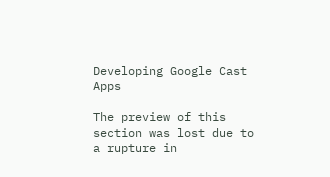Developing Google Cast Apps

The preview of this section was lost due to a rupture in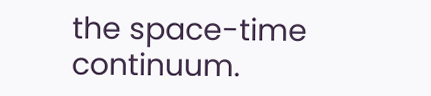the space-time continuum.